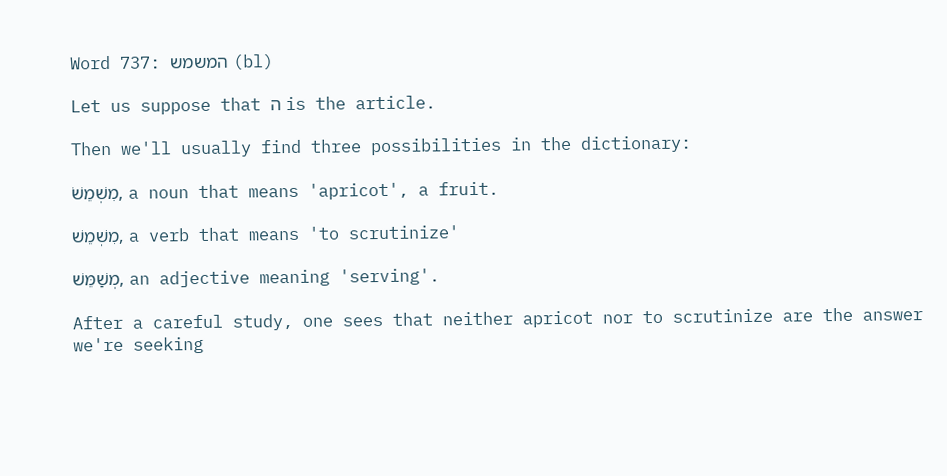Word 737: המשמש (bl)

Let us suppose that ה is the article.

Then we'll usually find three possibilities in the dictionary:

מִשְׁמֵשֹׁ, a noun that means 'apricot', a fruit.

מִשְׁמֵשׁ, a verb that means 'to scrutinize'

מְשַׁמֵּשׁ, an adjective meaning 'serving'.

After a careful study, one sees that neither apricot nor to scrutinize are the answer we're seeking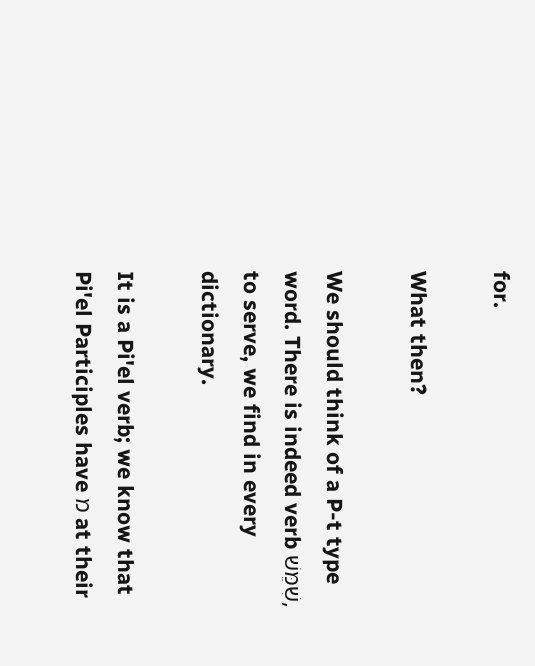for.

What then?

We should think of a P-t type word. There is indeed verb שִׁמֵּשׁ, to serve, we find in every dictionary.

It is a Pi'el verb; we know that Pi'el Participles have מ at their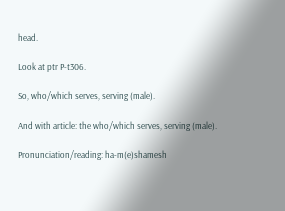head.

Look at ptr P-t306.

So, who/which serves, serving (male).

And with article: the who/which serves, serving (male).

Pronunciation/reading: ha-m(e)shamesh